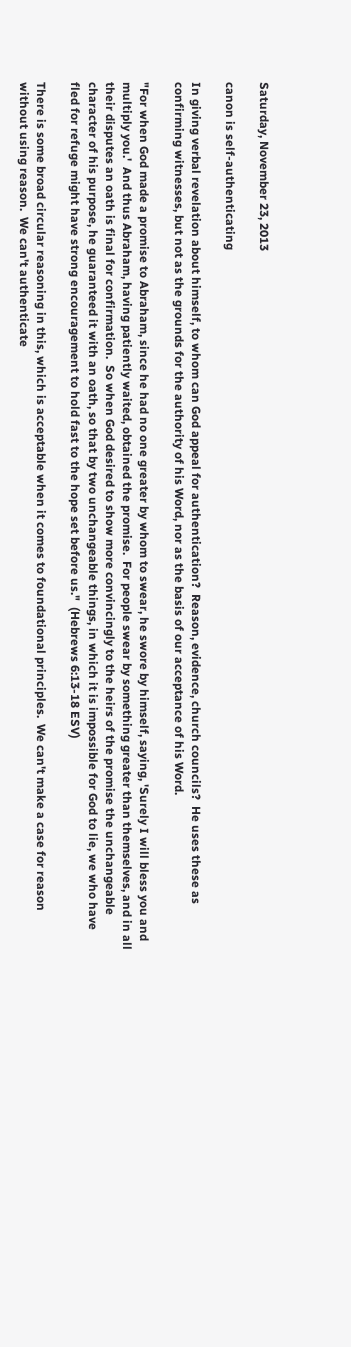Saturday, November 23, 2013

canon is self-authenticating

In giving verbal revelation about himself, to whom can God appeal for authentication?  Reason, evidence, church councils?  He uses these as confirming witnesses, but not as the grounds for the authority of his Word, nor as the basis of our acceptance of his Word.

"For when God made a promise to Abraham, since he had no one greater by whom to swear, he swore by himself, saying, 'Surely I will bless you and multiply you.'  And thus Abraham, having patiently waited, obtained the promise.  For people swear by something greater than themselves, and in all their disputes an oath is final for confirmation.  So when God desired to show more convincingly to the heirs of the promise the unchangeable character of his purpose, he guaranteed it with an oath, so that by two unchangeable things, in which it is impossible for God to lie, we who have fled for refuge might have strong encouragement to hold fast to the hope set before us."  (Hebrews 6:13-18 ESV)

There is some broad circular reasoning in this, which is acceptable when it comes to foundational principles.  We can't make a case for reason without using reason.  We can't authenticate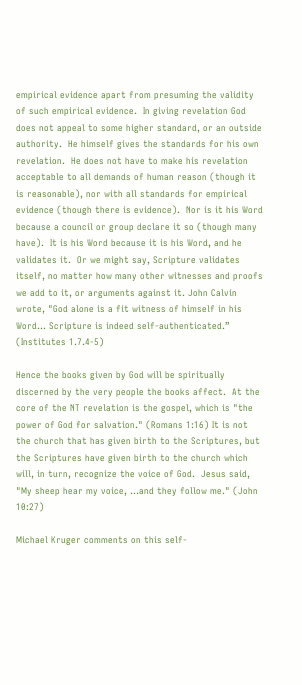empirical evidence apart from presuming the validity of such empirical evidence.  In giving revelation God does not appeal to some higher standard, or an outside authority.  He himself gives the standards for his own revelation.  He does not have to make his revelation acceptable to all demands of human reason (though it is reasonable), nor with all standards for empirical evidence (though there is evidence).  Nor is it his Word because a council or group declare it so (though many have).  It is his Word because it is his Word, and he validates it.  Or we might say, Scripture validates itself, no matter how many other witnesses and proofs we add to it, or arguments against it. John Calvin wrote, "God alone is a fit witness of himself in his Word… Scripture is indeed self-authenticated.” (Institutes 1.7.4-5)

Hence the books given by God will be spiritually discerned by the very people the books affect.  At the core of the NT revelation is the gospel, which is "the power of God for salvation." (Romans 1:16) It is not the church that has given birth to the Scriptures, but the Scriptures have given birth to the church which will, in turn, recognize the voice of God.  Jesus said, "My sheep hear my voice, ...and they follow me." (John 10:27)

Michael Kruger comments on this self-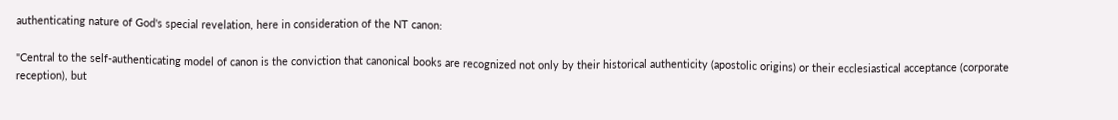authenticating nature of God's special revelation, here in consideration of the NT canon:

"Central to the self-authenticating model of canon is the conviction that canonical books are recognized not only by their historical authenticity (apostolic origins) or their ecclesiastical acceptance (corporate reception), but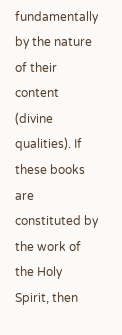fundamentally by the nature of their content (divine qualities). If these books are constituted by the work of the Holy Spirit, then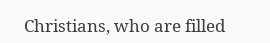Christians, who are filled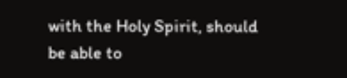with the Holy Spirit, should be able to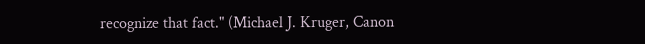recognize that fact." (Michael J. Kruger, Canon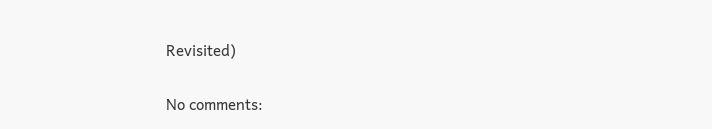Revisited)

No comments: